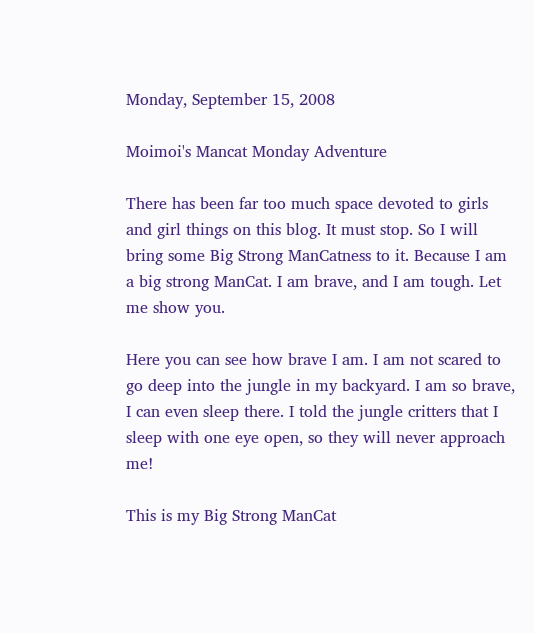Monday, September 15, 2008

Moimoi's Mancat Monday Adventure

There has been far too much space devoted to girls and girl things on this blog. It must stop. So I will bring some Big Strong ManCatness to it. Because I am a big strong ManCat. I am brave, and I am tough. Let me show you.

Here you can see how brave I am. I am not scared to go deep into the jungle in my backyard. I am so brave, I can even sleep there. I told the jungle critters that I sleep with one eye open, so they will never approach me!

This is my Big Strong ManCat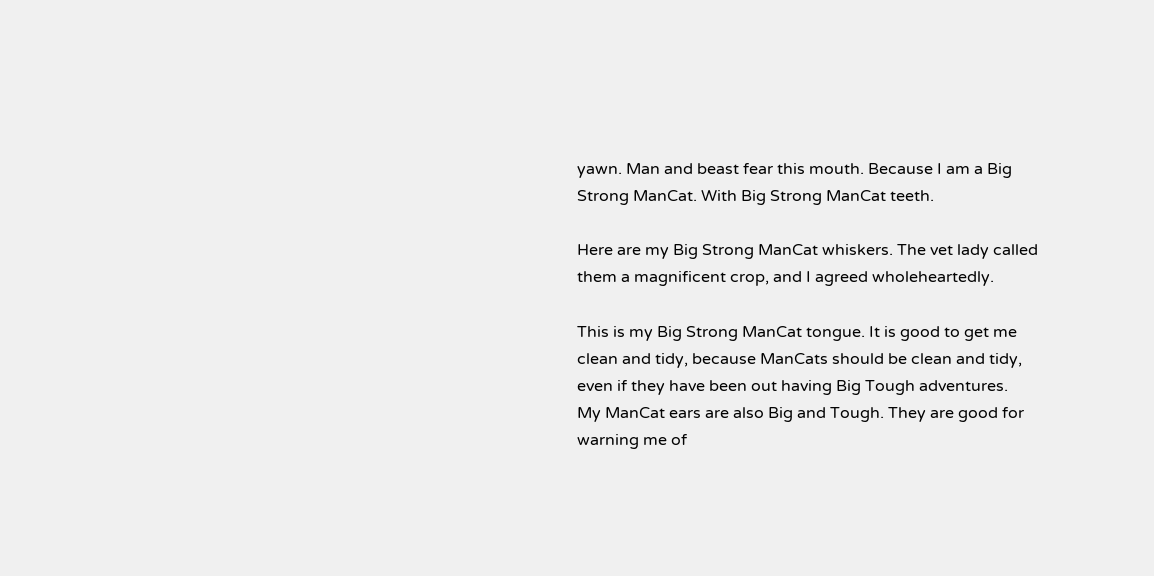yawn. Man and beast fear this mouth. Because I am a Big Strong ManCat. With Big Strong ManCat teeth.

Here are my Big Strong ManCat whiskers. The vet lady called them a magnificent crop, and I agreed wholeheartedly.

This is my Big Strong ManCat tongue. It is good to get me clean and tidy, because ManCats should be clean and tidy, even if they have been out having Big Tough adventures.
My ManCat ears are also Big and Tough. They are good for warning me of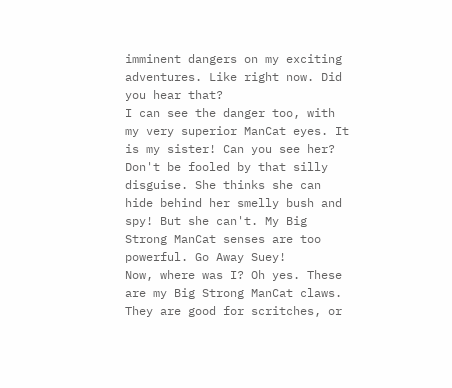imminent dangers on my exciting adventures. Like right now. Did you hear that?
I can see the danger too, with my very superior ManCat eyes. It is my sister! Can you see her?
Don't be fooled by that silly disguise. She thinks she can hide behind her smelly bush and spy! But she can't. My Big Strong ManCat senses are too powerful. Go Away Suey!
Now, where was I? Oh yes. These are my Big Strong ManCat claws. They are good for scritches, or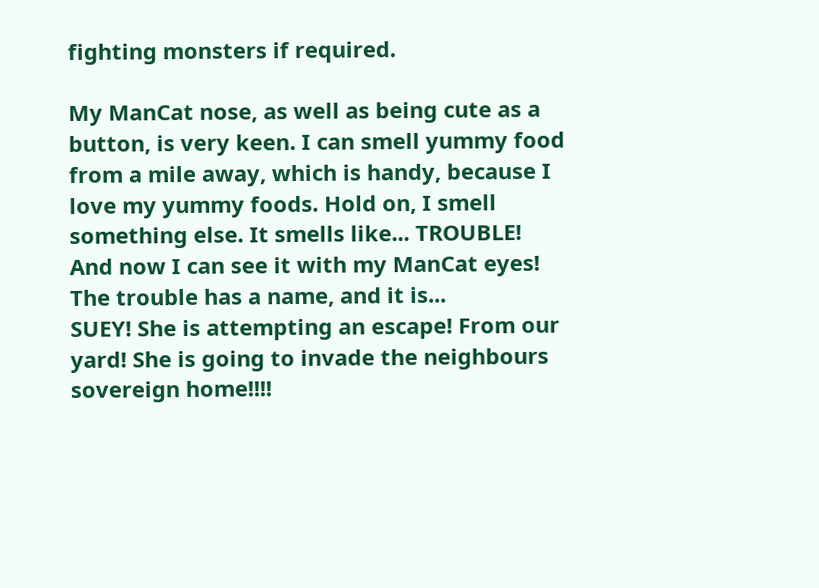fighting monsters if required.

My ManCat nose, as well as being cute as a button, is very keen. I can smell yummy food from a mile away, which is handy, because I love my yummy foods. Hold on, I smell something else. It smells like... TROUBLE!
And now I can see it with my ManCat eyes! The trouble has a name, and it is...
SUEY! She is attempting an escape! From our yard! She is going to invade the neighbours sovereign home!!!!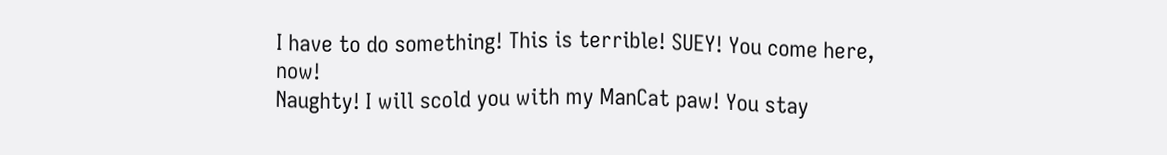I have to do something! This is terrible! SUEY! You come here, now!
Naughty! I will scold you with my ManCat paw! You stay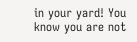in your yard! You know you are not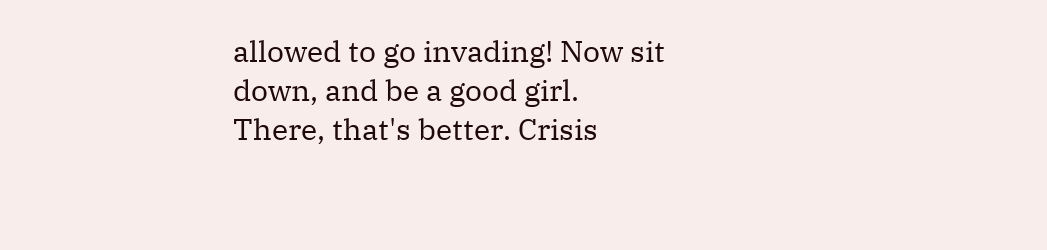allowed to go invading! Now sit down, and be a good girl.
There, that's better. Crisis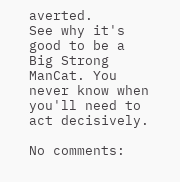averted.
See why it's good to be a Big Strong ManCat. You never know when you'll need to act decisively.

No comments: